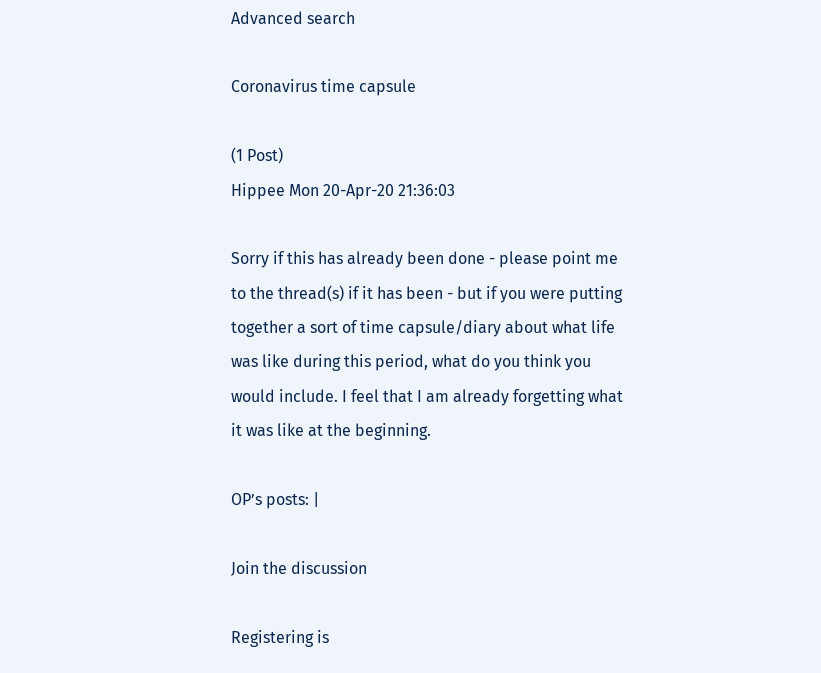Advanced search

Coronavirus time capsule

(1 Post)
Hippee Mon 20-Apr-20 21:36:03

Sorry if this has already been done - please point me to the thread(s) if it has been - but if you were putting together a sort of time capsule/diary about what life was like during this period, what do you think you would include. I feel that I am already forgetting what it was like at the beginning.

OP’s posts: |

Join the discussion

Registering is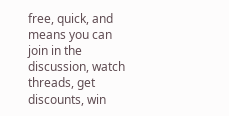free, quick, and means you can join in the discussion, watch threads, get discounts, win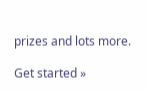prizes and lots more.

Get started »